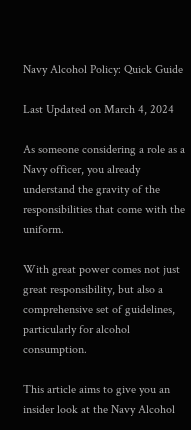Navy Alcohol Policy: Quick Guide

Last Updated on March 4, 2024

As someone considering a role as a Navy officer, you already understand the gravity of the responsibilities that come with the uniform.

With great power comes not just great responsibility, but also a comprehensive set of guidelines, particularly for alcohol consumption.

This article aims to give you an insider look at the Navy Alcohol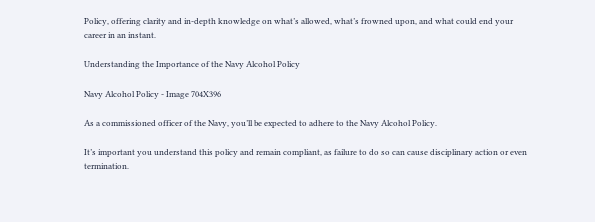Policy, offering clarity and in-depth knowledge on what’s allowed, what’s frowned upon, and what could end your career in an instant.

Understanding the Importance of the Navy Alcohol Policy

Navy Alcohol Policy - Image 704X396

As a commissioned officer of the Navy, you’ll be expected to adhere to the Navy Alcohol Policy.

It’s important you understand this policy and remain compliant, as failure to do so can cause disciplinary action or even termination.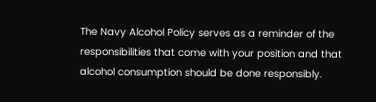The Navy Alcohol Policy serves as a reminder of the responsibilities that come with your position and that alcohol consumption should be done responsibly.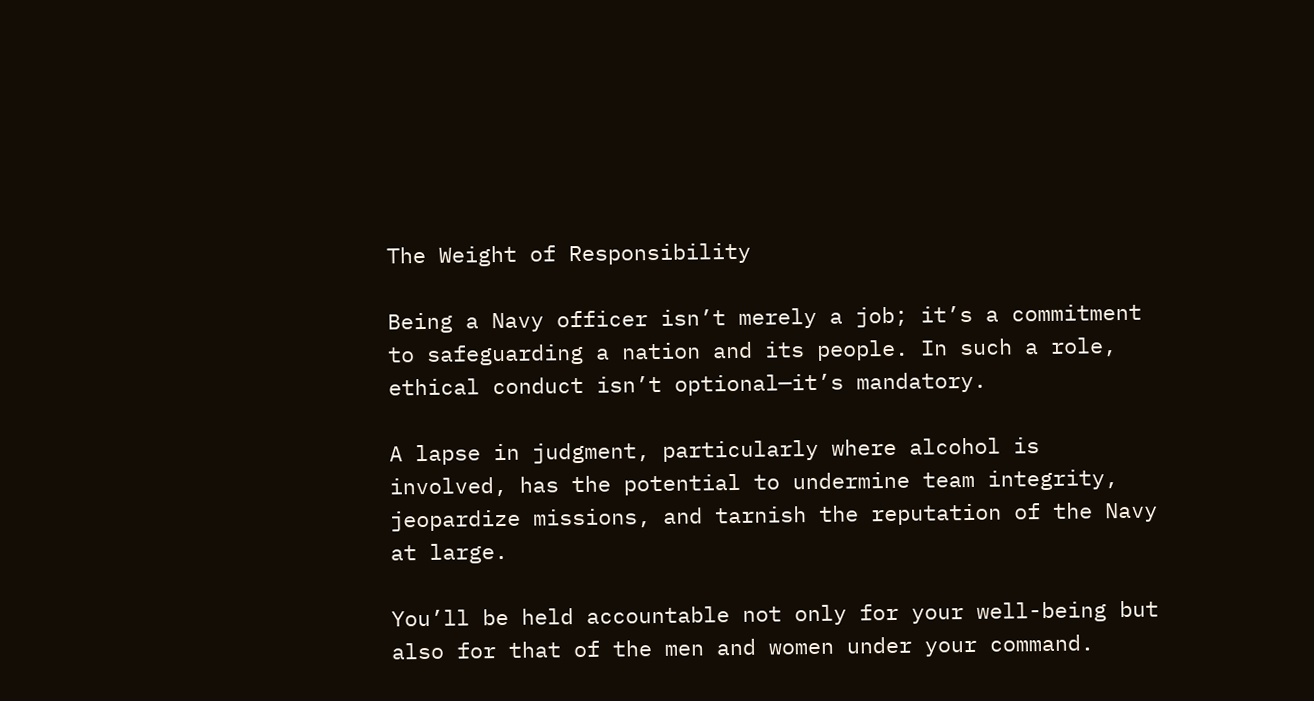The Weight of Responsibility

Being a Navy officer isn’t merely a job; it’s a commitment to safeguarding a nation and its people. In such a role, ethical conduct isn’t optional—it’s mandatory.

A lapse in judgment, particularly where alcohol is involved, has the potential to undermine team integrity, jeopardize missions, and tarnish the reputation of the Navy at large.

You’ll be held accountable not only for your well-being but also for that of the men and women under your command.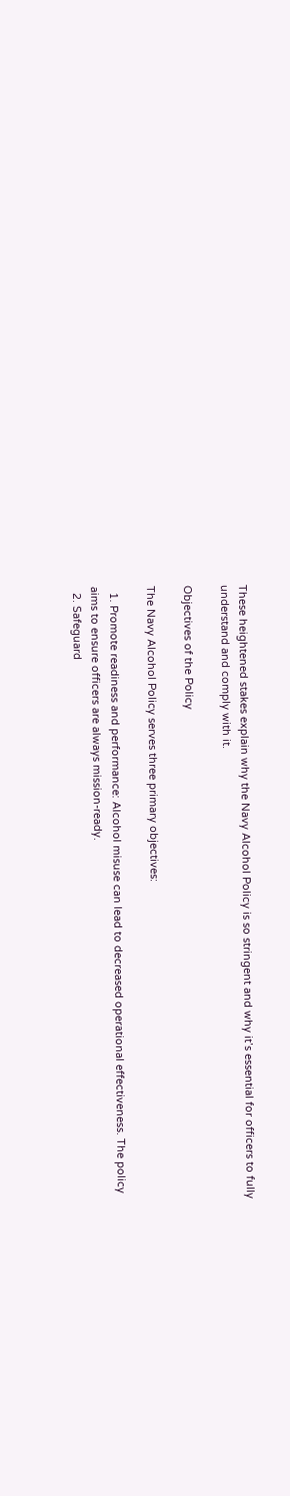These heightened stakes explain why the Navy Alcohol Policy is so stringent and why it’s essential for officers to fully understand and comply with it.

Objectives of the Policy

The Navy Alcohol Policy serves three primary objectives:

  1. Promote readiness and performance: Alcohol misuse can lead to decreased operational effectiveness. The policy aims to ensure officers are always mission-ready.
  2. Safeguard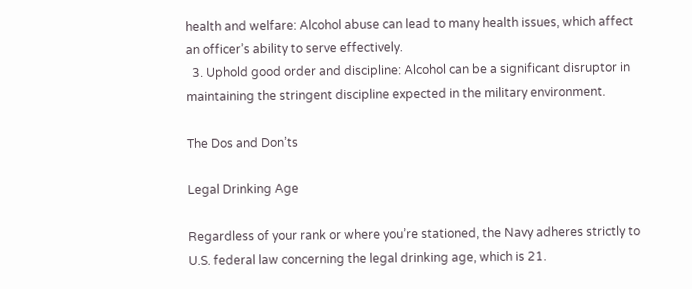health and welfare: Alcohol abuse can lead to many health issues, which affect an officer’s ability to serve effectively.
  3. Uphold good order and discipline: Alcohol can be a significant disruptor in maintaining the stringent discipline expected in the military environment.

The Dos and Don’ts

Legal Drinking Age

Regardless of your rank or where you’re stationed, the Navy adheres strictly to U.S. federal law concerning the legal drinking age, which is 21.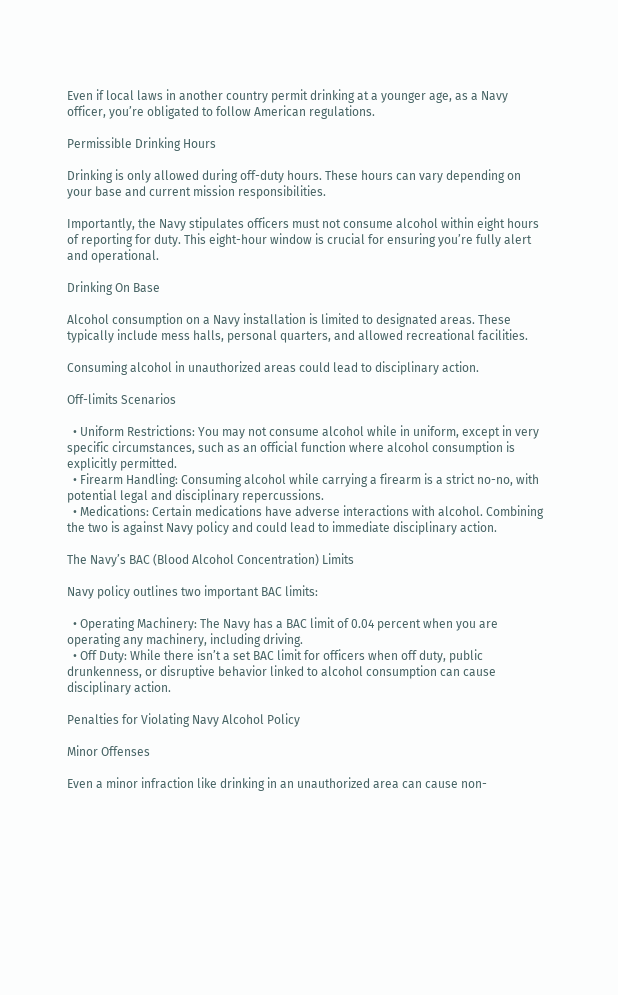Even if local laws in another country permit drinking at a younger age, as a Navy officer, you’re obligated to follow American regulations.

Permissible Drinking Hours

Drinking is only allowed during off-duty hours. These hours can vary depending on your base and current mission responsibilities.

Importantly, the Navy stipulates officers must not consume alcohol within eight hours of reporting for duty. This eight-hour window is crucial for ensuring you’re fully alert and operational.

Drinking On Base

Alcohol consumption on a Navy installation is limited to designated areas. These typically include mess halls, personal quarters, and allowed recreational facilities.

Consuming alcohol in unauthorized areas could lead to disciplinary action.

Off-limits Scenarios

  • Uniform Restrictions: You may not consume alcohol while in uniform, except in very specific circumstances, such as an official function where alcohol consumption is explicitly permitted.
  • Firearm Handling: Consuming alcohol while carrying a firearm is a strict no-no, with potential legal and disciplinary repercussions.
  • Medications: Certain medications have adverse interactions with alcohol. Combining the two is against Navy policy and could lead to immediate disciplinary action.

The Navy’s BAC (Blood Alcohol Concentration) Limits

Navy policy outlines two important BAC limits:

  • Operating Machinery: The Navy has a BAC limit of 0.04 percent when you are operating any machinery, including driving.
  • Off Duty: While there isn’t a set BAC limit for officers when off duty, public drunkenness, or disruptive behavior linked to alcohol consumption can cause disciplinary action.

Penalties for Violating Navy Alcohol Policy

Minor Offenses

Even a minor infraction like drinking in an unauthorized area can cause non-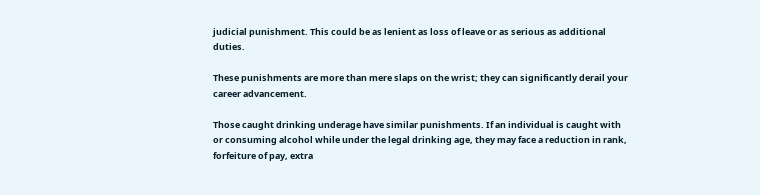judicial punishment. This could be as lenient as loss of leave or as serious as additional duties.

These punishments are more than mere slaps on the wrist; they can significantly derail your career advancement.

Those caught drinking underage have similar punishments. If an individual is caught with or consuming alcohol while under the legal drinking age, they may face a reduction in rank, forfeiture of pay, extra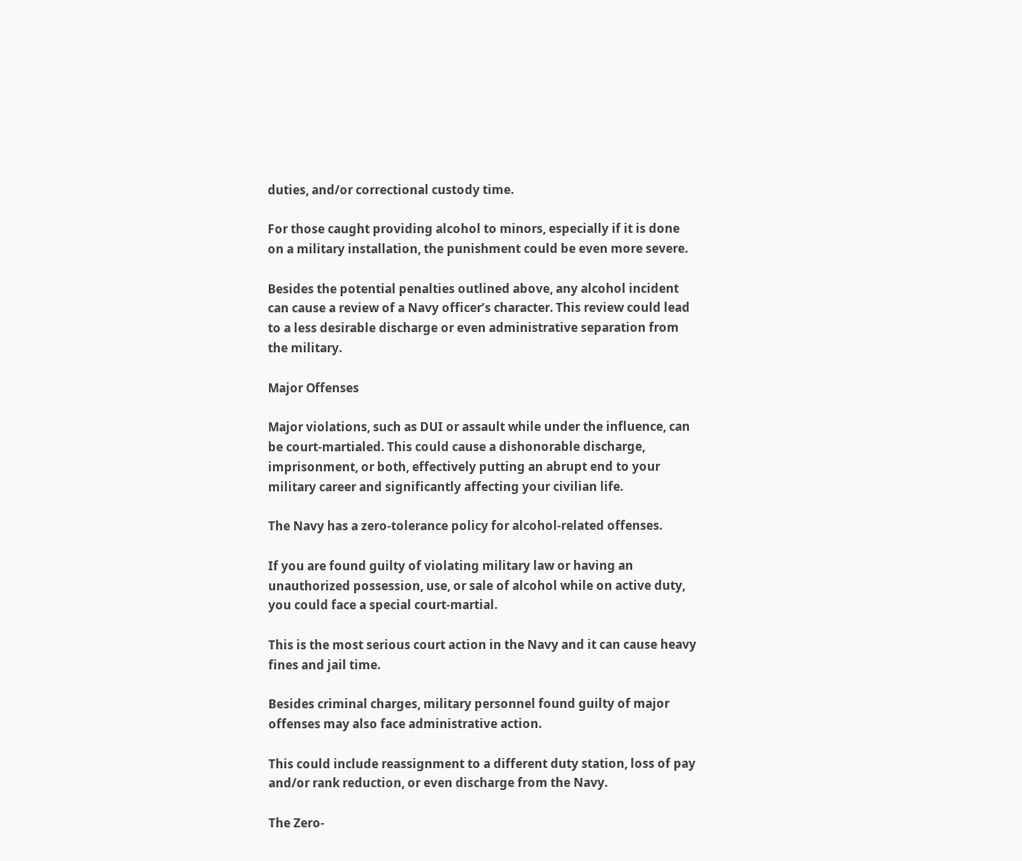duties, and/or correctional custody time.

For those caught providing alcohol to minors, especially if it is done on a military installation, the punishment could be even more severe.

Besides the potential penalties outlined above, any alcohol incident can cause a review of a Navy officer’s character. This review could lead to a less desirable discharge or even administrative separation from the military.

Major Offenses

Major violations, such as DUI or assault while under the influence, can be court-martialed. This could cause a dishonorable discharge, imprisonment, or both, effectively putting an abrupt end to your military career and significantly affecting your civilian life.

The Navy has a zero-tolerance policy for alcohol-related offenses.

If you are found guilty of violating military law or having an unauthorized possession, use, or sale of alcohol while on active duty, you could face a special court-martial.

This is the most serious court action in the Navy and it can cause heavy fines and jail time.

Besides criminal charges, military personnel found guilty of major offenses may also face administrative action.

This could include reassignment to a different duty station, loss of pay and/or rank reduction, or even discharge from the Navy.

The Zero-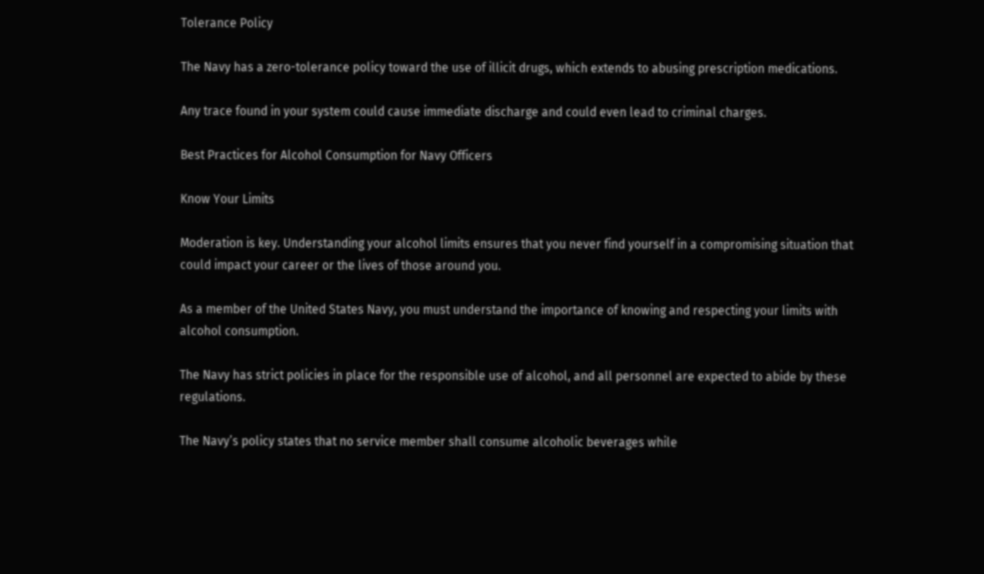Tolerance Policy

The Navy has a zero-tolerance policy toward the use of illicit drugs, which extends to abusing prescription medications.

Any trace found in your system could cause immediate discharge and could even lead to criminal charges.

Best Practices for Alcohol Consumption for Navy Officers

Know Your Limits

Moderation is key. Understanding your alcohol limits ensures that you never find yourself in a compromising situation that could impact your career or the lives of those around you.

As a member of the United States Navy, you must understand the importance of knowing and respecting your limits with alcohol consumption.

The Navy has strict policies in place for the responsible use of alcohol, and all personnel are expected to abide by these regulations.

The Navy’s policy states that no service member shall consume alcoholic beverages while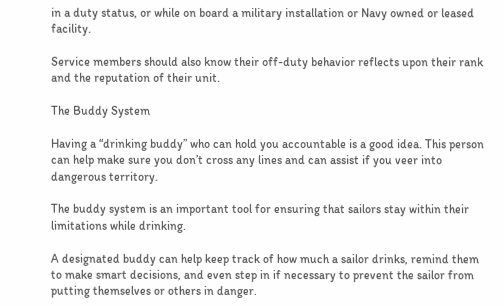in a duty status, or while on board a military installation or Navy owned or leased facility.

Service members should also know their off-duty behavior reflects upon their rank and the reputation of their unit.

The Buddy System

Having a “drinking buddy” who can hold you accountable is a good idea. This person can help make sure you don’t cross any lines and can assist if you veer into dangerous territory.

The buddy system is an important tool for ensuring that sailors stay within their limitations while drinking.

A designated buddy can help keep track of how much a sailor drinks, remind them to make smart decisions, and even step in if necessary to prevent the sailor from putting themselves or others in danger.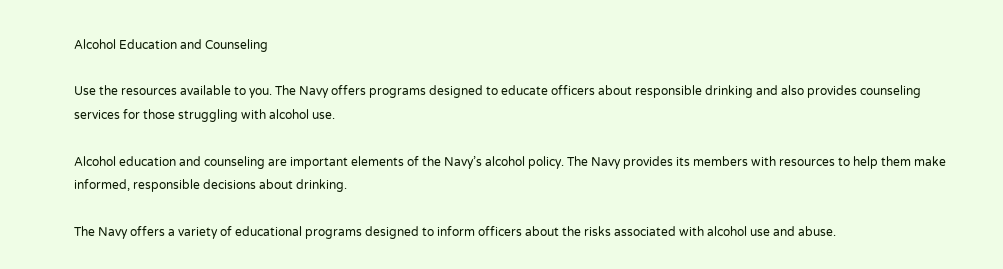Alcohol Education and Counseling

Use the resources available to you. The Navy offers programs designed to educate officers about responsible drinking and also provides counseling services for those struggling with alcohol use.

Alcohol education and counseling are important elements of the Navy’s alcohol policy. The Navy provides its members with resources to help them make informed, responsible decisions about drinking.

The Navy offers a variety of educational programs designed to inform officers about the risks associated with alcohol use and abuse.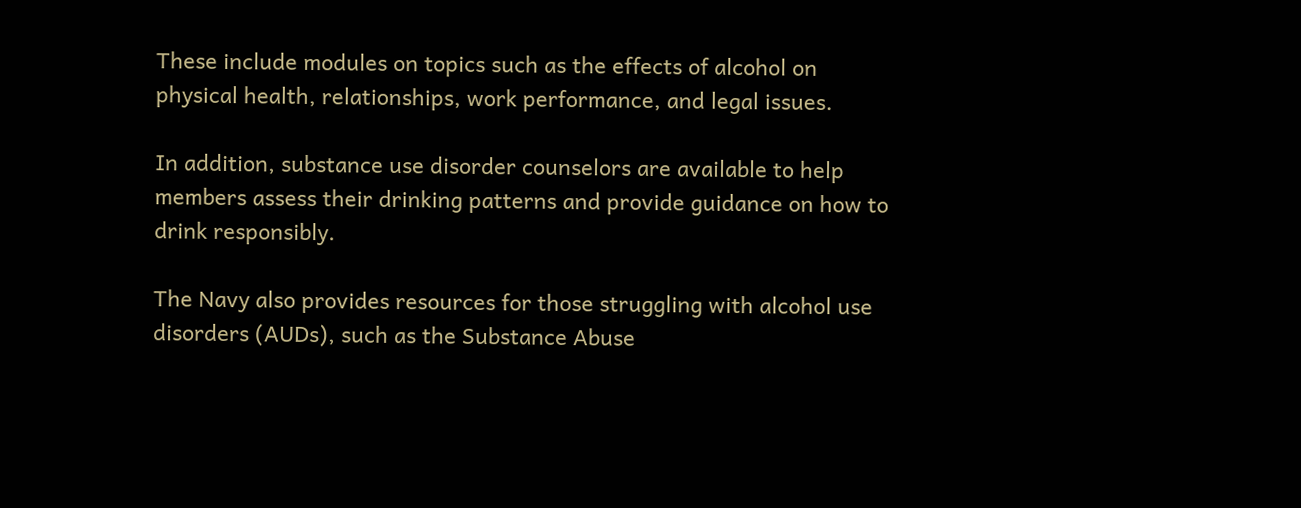These include modules on topics such as the effects of alcohol on physical health, relationships, work performance, and legal issues.

In addition, substance use disorder counselors are available to help members assess their drinking patterns and provide guidance on how to drink responsibly.

The Navy also provides resources for those struggling with alcohol use disorders (AUDs), such as the Substance Abuse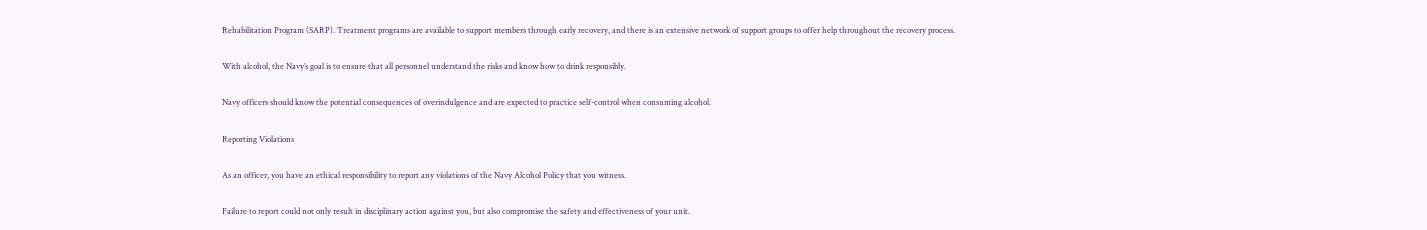Rehabilitation Program (SARP). Treatment programs are available to support members through early recovery, and there is an extensive network of support groups to offer help throughout the recovery process.

With alcohol, the Navy’s goal is to ensure that all personnel understand the risks and know how to drink responsibly.

Navy officers should know the potential consequences of overindulgence and are expected to practice self-control when consuming alcohol.

Reporting Violations

As an officer, you have an ethical responsibility to report any violations of the Navy Alcohol Policy that you witness.

Failure to report could not only result in disciplinary action against you, but also compromise the safety and effectiveness of your unit.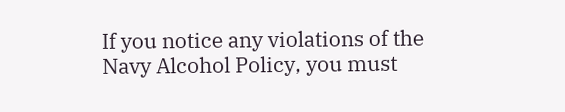If you notice any violations of the Navy Alcohol Policy, you must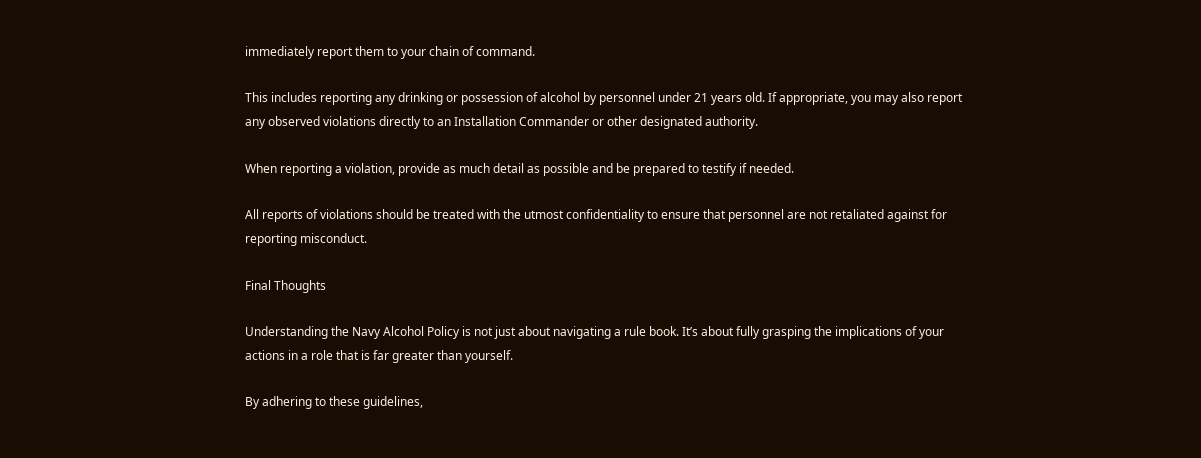immediately report them to your chain of command.

This includes reporting any drinking or possession of alcohol by personnel under 21 years old. If appropriate, you may also report any observed violations directly to an Installation Commander or other designated authority.

When reporting a violation, provide as much detail as possible and be prepared to testify if needed.

All reports of violations should be treated with the utmost confidentiality to ensure that personnel are not retaliated against for reporting misconduct.

Final Thoughts

Understanding the Navy Alcohol Policy is not just about navigating a rule book. It’s about fully grasping the implications of your actions in a role that is far greater than yourself.

By adhering to these guidelines,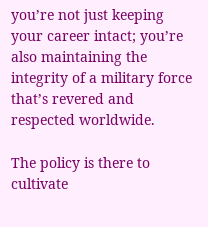you’re not just keeping your career intact; you’re also maintaining the integrity of a military force that’s revered and respected worldwide.

The policy is there to cultivate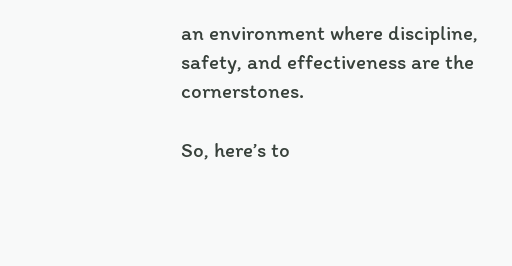an environment where discipline, safety, and effectiveness are the cornerstones.

So, here’s to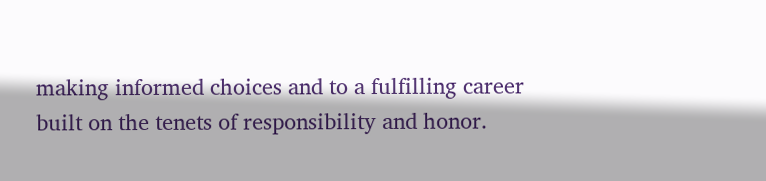making informed choices and to a fulfilling career built on the tenets of responsibility and honor.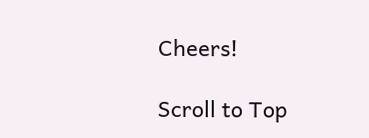Cheers!

Scroll to Top